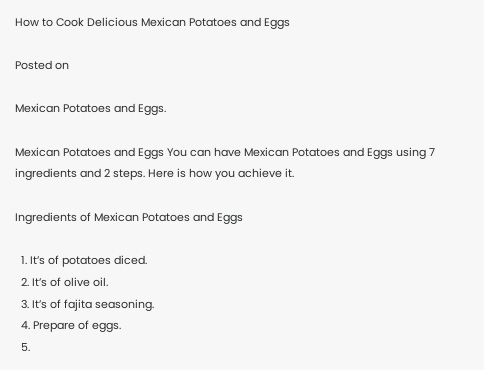How to Cook Delicious Mexican Potatoes and Eggs

Posted on

Mexican Potatoes and Eggs.

Mexican Potatoes and Eggs You can have Mexican Potatoes and Eggs using 7 ingredients and 2 steps. Here is how you achieve it.

Ingredients of Mexican Potatoes and Eggs

  1. It’s of potatoes diced.
  2. It’s of olive oil.
  3. It’s of fajita seasoning.
  4. Prepare of eggs.
  5.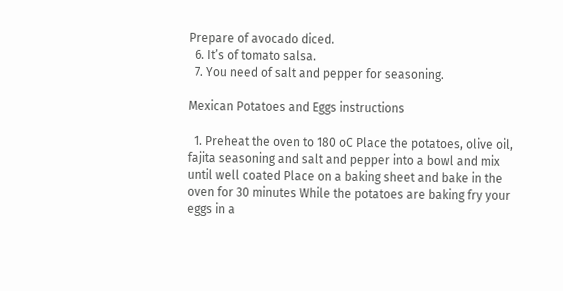Prepare of avocado diced.
  6. It’s of tomato salsa.
  7. You need of salt and pepper for seasoning.

Mexican Potatoes and Eggs instructions

  1. Preheat the oven to 180 oC Place the potatoes, olive oil, fajita seasoning and salt and pepper into a bowl and mix until well coated Place on a baking sheet and bake in the oven for 30 minutes While the potatoes are baking fry your eggs in a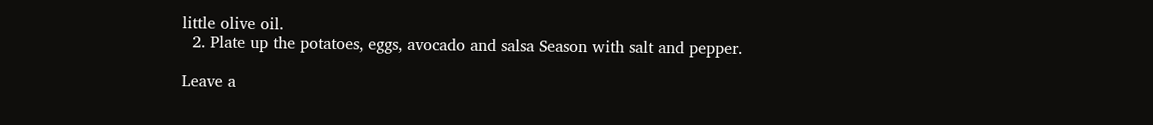little olive oil.
  2. Plate up the potatoes, eggs, avocado and salsa Season with salt and pepper.

Leave a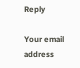Reply

Your email address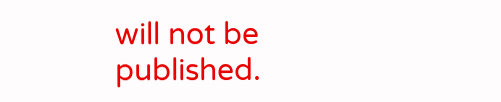will not be published.